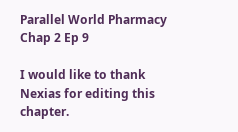Parallel World Pharmacy Chap 2 Ep 9

I would like to thank Nexias for editing this chapter.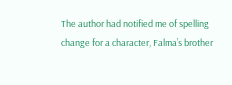The author had notified me of spelling change for a character, Falma’s brother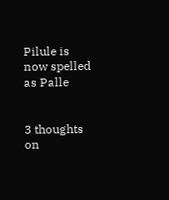Pilule is now spelled as Palle


3 thoughts on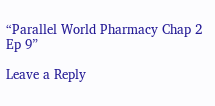“Parallel World Pharmacy Chap 2 Ep 9”

Leave a Reply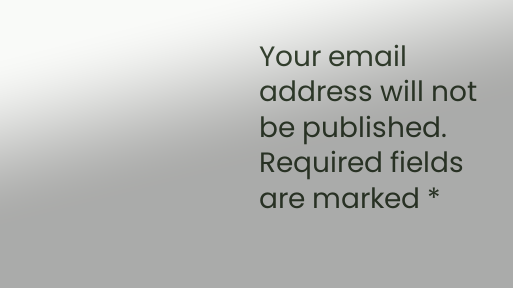Your email address will not be published. Required fields are marked *